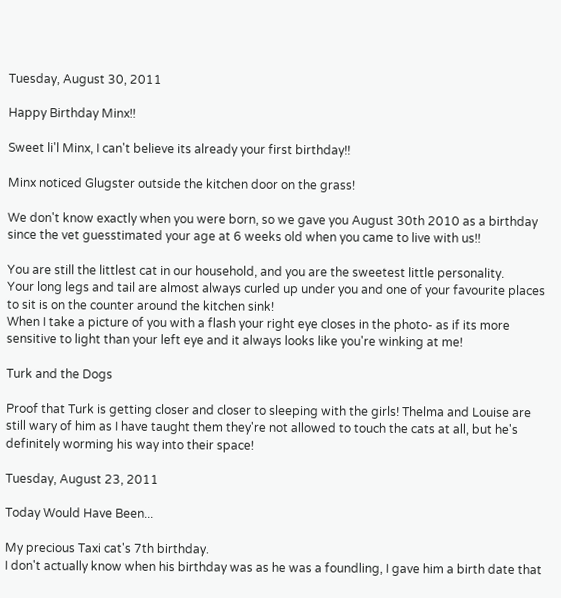Tuesday, August 30, 2011

Happy Birthday Minx!!

Sweet li'l Minx, I can't believe its already your first birthday!!

Minx noticed Glugster outside the kitchen door on the grass!

We don't know exactly when you were born, so we gave you August 30th 2010 as a birthday since the vet guesstimated your age at 6 weeks old when you came to live with us!!

You are still the littlest cat in our household, and you are the sweetest little personality.
Your long legs and tail are almost always curled up under you and one of your favourite places to sit is on the counter around the kitchen sink!
When I take a picture of you with a flash your right eye closes in the photo- as if its more sensitive to light than your left eye and it always looks like you're winking at me!

Turk and the Dogs

Proof that Turk is getting closer and closer to sleeping with the girls! Thelma and Louise are still wary of him as I have taught them they're not allowed to touch the cats at all, but he's definitely worming his way into their space!

Tuesday, August 23, 2011

Today Would Have Been...

My precious Taxi cat's 7th birthday.
I don't actually know when his birthday was as he was a foundling, I gave him a birth date that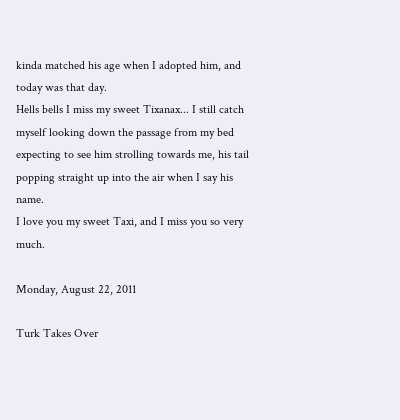kinda matched his age when I adopted him, and today was that day.
Hells bells I miss my sweet Tixanax... I still catch myself looking down the passage from my bed expecting to see him strolling towards me, his tail popping straight up into the air when I say his name.
I love you my sweet Taxi, and I miss you so very much.

Monday, August 22, 2011

Turk Takes Over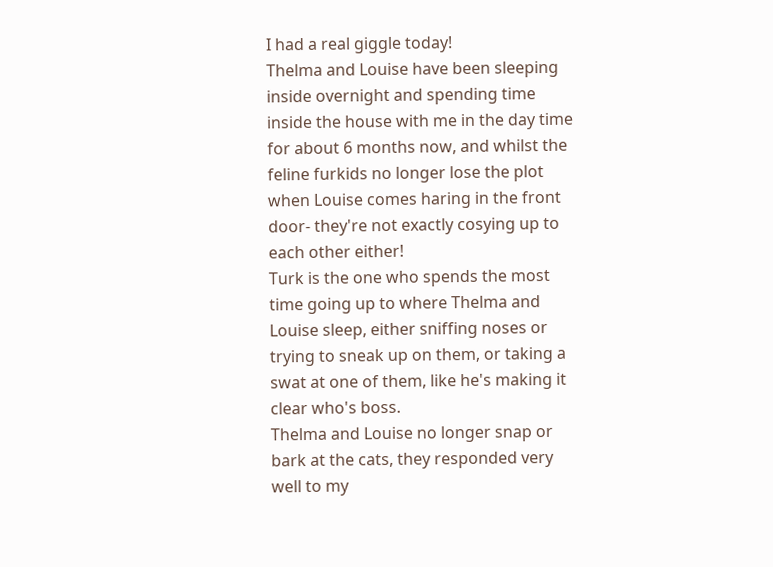I had a real giggle today!
Thelma and Louise have been sleeping inside overnight and spending time inside the house with me in the day time for about 6 months now, and whilst the feline furkids no longer lose the plot when Louise comes haring in the front door- they're not exactly cosying up to each other either!
Turk is the one who spends the most time going up to where Thelma and Louise sleep, either sniffing noses or trying to sneak up on them, or taking a swat at one of them, like he's making it clear who's boss.
Thelma and Louise no longer snap or bark at the cats, they responded very well to my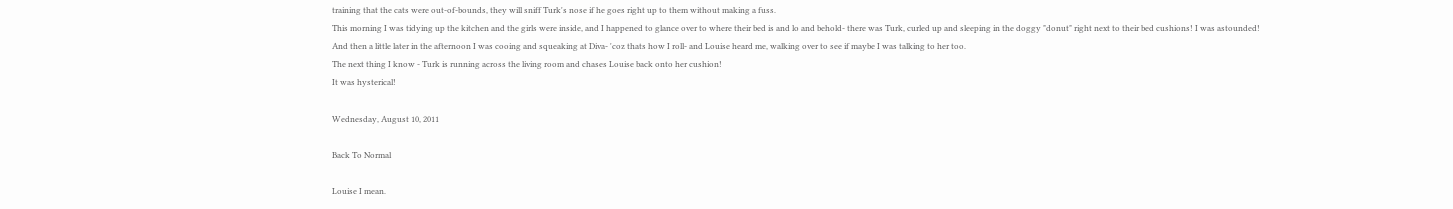training that the cats were out-of-bounds, they will sniff Turk's nose if he goes right up to them without making a fuss.
This morning I was tidying up the kitchen and the girls were inside, and I happened to glance over to where their bed is and lo and behold- there was Turk, curled up and sleeping in the doggy "donut" right next to their bed cushions! I was astounded!
And then a little later in the afternoon I was cooing and squeaking at Diva- 'coz thats how I roll- and Louise heard me, walking over to see if maybe I was talking to her too.
The next thing I know - Turk is running across the living room and chases Louise back onto her cushion!
It was hysterical!

Wednesday, August 10, 2011

Back To Normal

Louise I mean.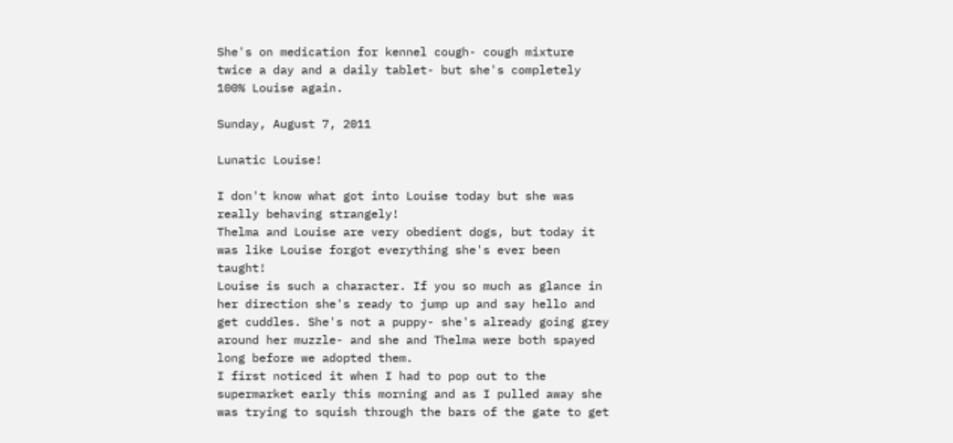She's on medication for kennel cough- cough mixture twice a day and a daily tablet- but she's completely 100% Louise again.

Sunday, August 7, 2011

Lunatic Louise!

I don't know what got into Louise today but she was really behaving strangely!
Thelma and Louise are very obedient dogs, but today it was like Louise forgot everything she's ever been taught!
Louise is such a character. If you so much as glance in her direction she's ready to jump up and say hello and get cuddles. She's not a puppy- she's already going grey around her muzzle- and she and Thelma were both spayed long before we adopted them.
I first noticed it when I had to pop out to the supermarket early this morning and as I pulled away she was trying to squish through the bars of the gate to get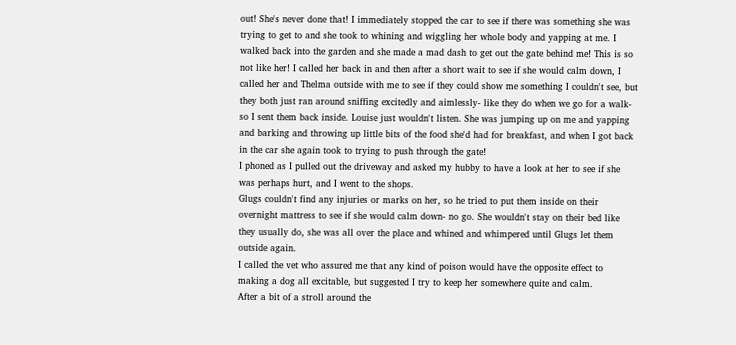out! She's never done that! I immediately stopped the car to see if there was something she was trying to get to and she took to whining and wiggling her whole body and yapping at me. I walked back into the garden and she made a mad dash to get out the gate behind me! This is so not like her! I called her back in and then after a short wait to see if she would calm down, I called her and Thelma outside with me to see if they could show me something I couldn't see, but they both just ran around sniffing excitedly and aimlessly- like they do when we go for a walk- so I sent them back inside. Louise just wouldn't listen. She was jumping up on me and yapping and barking and throwing up little bits of the food she'd had for breakfast, and when I got back in the car she again took to trying to push through the gate!
I phoned as I pulled out the driveway and asked my hubby to have a look at her to see if she was perhaps hurt, and I went to the shops.
Glugs couldn't find any injuries or marks on her, so he tried to put them inside on their overnight mattress to see if she would calm down- no go. She wouldn't stay on their bed like they usually do, she was all over the place and whined and whimpered until Glugs let them outside again.
I called the vet who assured me that any kind of poison would have the opposite effect to making a dog all excitable, but suggested I try to keep her somewhere quite and calm.
After a bit of a stroll around the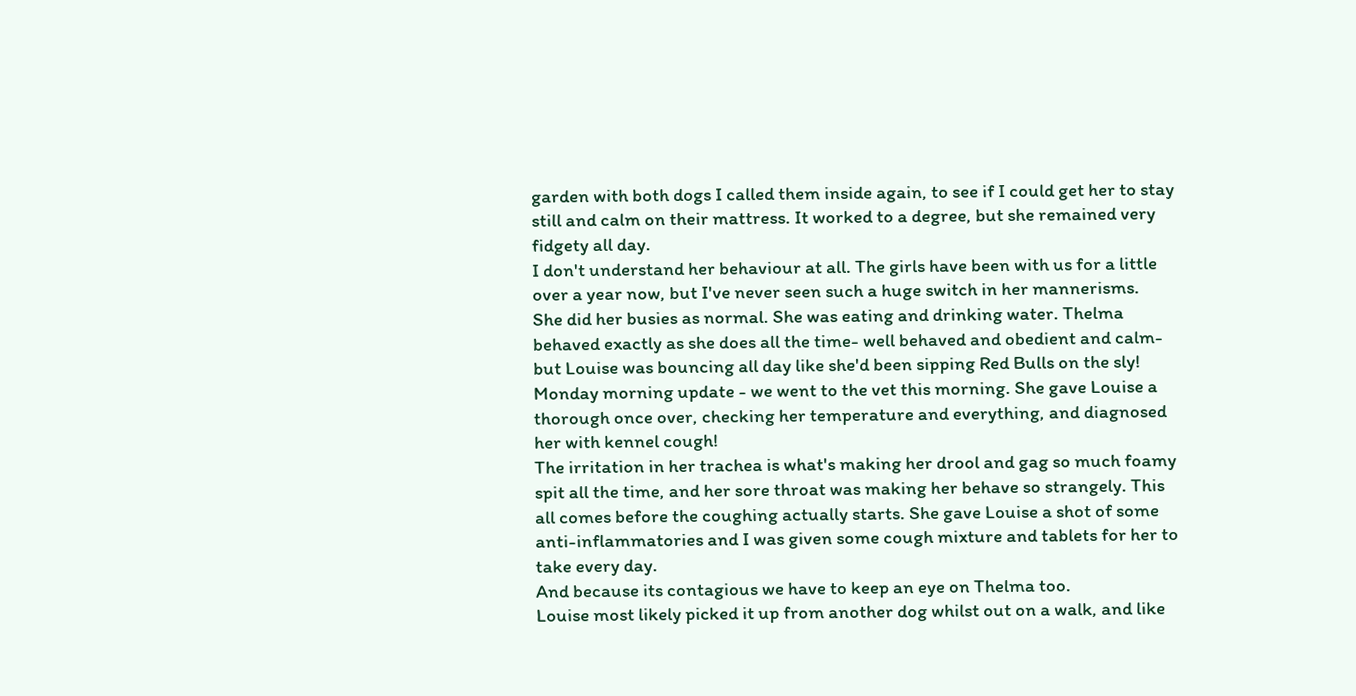garden with both dogs I called them inside again, to see if I could get her to stay still and calm on their mattress. It worked to a degree, but she remained very fidgety all day.
I don't understand her behaviour at all. The girls have been with us for a little over a year now, but I've never seen such a huge switch in her mannerisms.
She did her busies as normal. She was eating and drinking water. Thelma behaved exactly as she does all the time- well behaved and obedient and calm- but Louise was bouncing all day like she'd been sipping Red Bulls on the sly!
Monday morning update - we went to the vet this morning. She gave Louise a thorough once over, checking her temperature and everything, and diagnosed her with kennel cough!
The irritation in her trachea is what's making her drool and gag so much foamy spit all the time, and her sore throat was making her behave so strangely. This all comes before the coughing actually starts. She gave Louise a shot of some anti-inflammatories and I was given some cough mixture and tablets for her to take every day.
And because its contagious we have to keep an eye on Thelma too.
Louise most likely picked it up from another dog whilst out on a walk, and like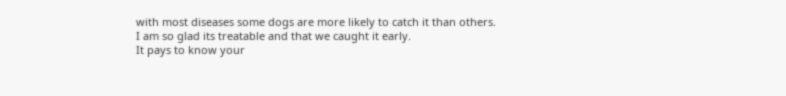with most diseases some dogs are more likely to catch it than others.
I am so glad its treatable and that we caught it early.
It pays to know your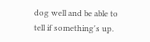dog well and be able to tell if something's up.